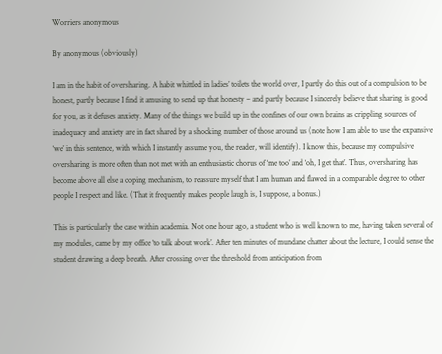Worriers anonymous

By anonymous (obviously)

I am in the habit of oversharing. A habit whittled in ladies’ toilets the world over, I partly do this out of a compulsion to be honest, partly because I find it amusing to send up that honesty – and partly because I sincerely believe that sharing is good for you, as it defuses anxiety. Many of the things we build up in the confines of our own brains as crippling sources of inadequacy and anxiety are in fact shared by a shocking number of those around us (note how I am able to use the expansive ‘we’ in this sentence, with which I instantly assume you, the reader, will identify). I know this, because my compulsive oversharing is more often than not met with an enthusiastic chorus of ‘me too’ and ‘oh, I get that’. Thus, oversharing has become above all else a coping mechanism, to reassure myself that I am human and flawed in a comparable degree to other people I respect and like. (That it frequently makes people laugh is, I suppose, a bonus.)

This is particularly the case within academia. Not one hour ago, a student who is well known to me, having taken several of my modules, came by my office ‘to talk about work’. After ten minutes of mundane chatter about the lecture, I could sense the student drawing a deep breath. After crossing over the threshold from anticipation from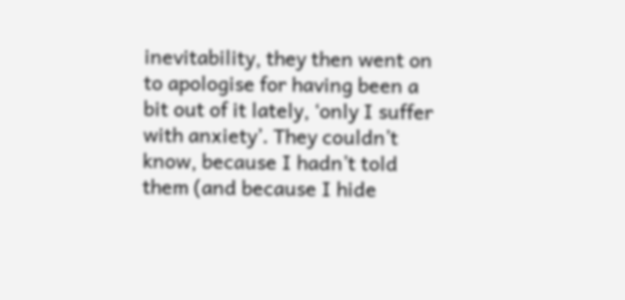inevitability, they then went on to apologise for having been a bit out of it lately, ‘only I suffer with anxiety’. They couldn’t know, because I hadn’t told them (and because I hide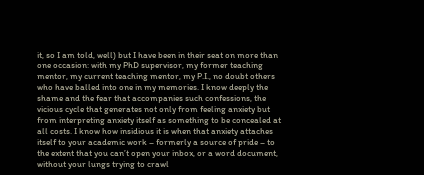it, so I am told, well) but I have been in their seat on more than one occasion: with my PhD supervisor, my former teaching mentor, my current teaching mentor, my P.I., no doubt others who have balled into one in my memories. I know deeply the shame and the fear that accompanies such confessions, the vicious cycle that generates not only from feeling anxiety but from interpreting anxiety itself as something to be concealed at all costs. I know how insidious it is when that anxiety attaches itself to your academic work – formerly a source of pride – to the extent that you can’t open your inbox, or a word document, without your lungs trying to crawl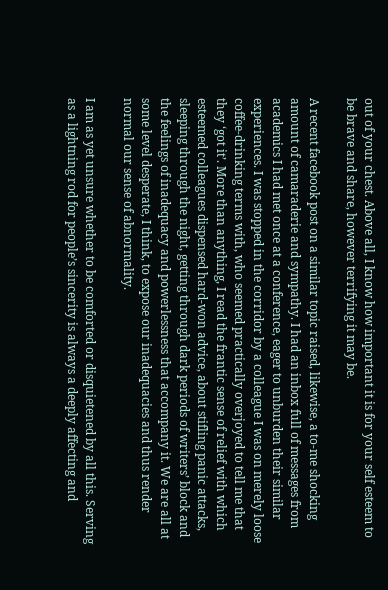out of your chest. Above all, I know how important it is for your self esteem to be brave and share, however terrifying it may be.

A recent facebook post on a similar topic raised, likewise, a to-me shocking amount of camaraderie and sympathy. I had an inbox full of messages from academics I had met once at a conference, eager to unburden their similar experiences. I was stopped in the corridor by a colleague I was on merely loose coffee-drinking terms with, who seemed practically overjoyed to tell me that they ‘got it’. More than anything, I read the frantic sense of relief with which esteemed colleagues dispensed hard-won advice, about stifling panic attacks, sleeping through the night, getting through dark periods of writers’ block and the feelings of inadequacy and powerlessness that accompany it. We are all at some level desperate, I think, to expose our inadequacies and thus render normal our sense of abnormality.

I am as yet unsure whether to be comforted or disquietened by all this. Serving as a lightning rod for people’s sincerity is always a deeply affecting and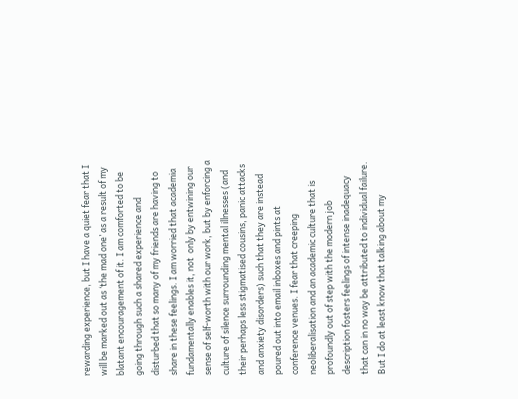rewarding experience, but I have a quiet fear that I will be marked out as ‘the mad one’ as a result of my blatant encouragement of it. I am comforted to be going through such a shared experience and disturbed that so many of my friends are having to share in these feelings. I am worried that academia fundamentally enables it, not  only by entwining our sense of self-worth with our work, but by enforcing a culture of silence surrounding mental illnesses (and their perhaps less stigmatised cousins, panic attacks and anxiety disorders) such that they are instead poured out into email inboxes and pints at conference venues. I fear that creeping neoliberalisation and an academic culture that is profoundly out of step with the modern job description fosters feelings of intense inadequacy that can in no way be attributed to individual failure. But I do at least know that talking about my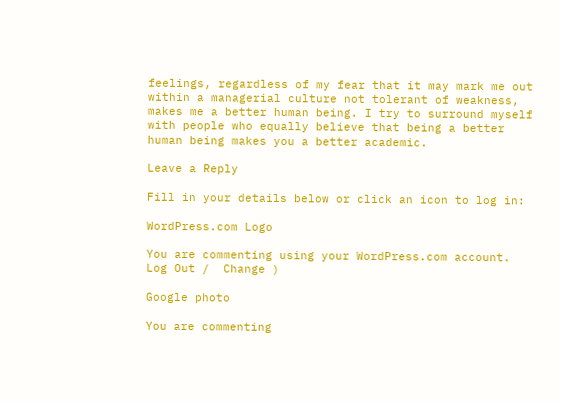feelings, regardless of my fear that it may mark me out within a managerial culture not tolerant of weakness, makes me a better human being. I try to surround myself with people who equally believe that being a better human being makes you a better academic.

Leave a Reply

Fill in your details below or click an icon to log in:

WordPress.com Logo

You are commenting using your WordPress.com account. Log Out /  Change )

Google photo

You are commenting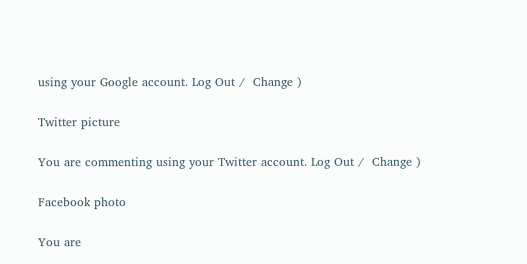using your Google account. Log Out /  Change )

Twitter picture

You are commenting using your Twitter account. Log Out /  Change )

Facebook photo

You are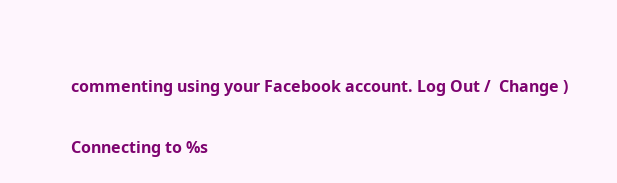commenting using your Facebook account. Log Out /  Change )

Connecting to %s